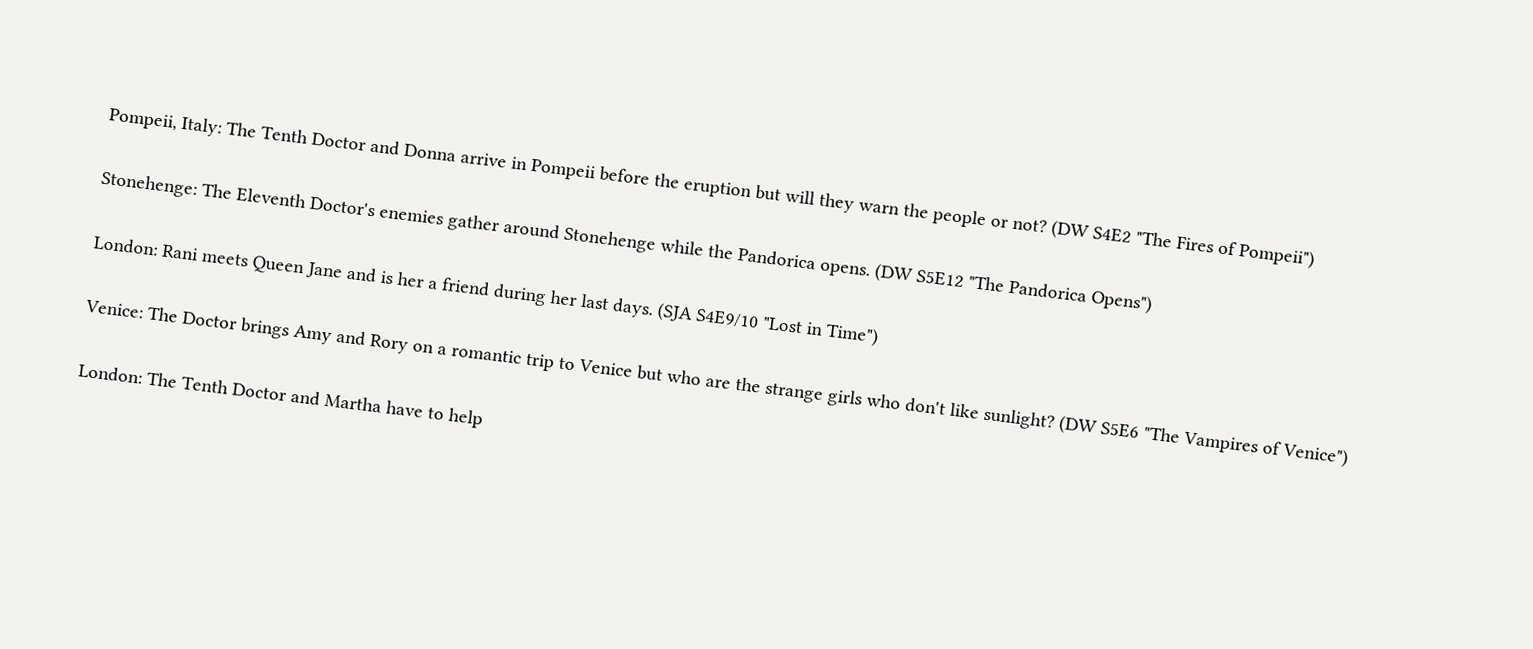Pompeii, Italy: The Tenth Doctor and Donna arrive in Pompeii before the eruption but will they warn the people or not? (DW S4E2 "The Fires of Pompeii")

Stonehenge: The Eleventh Doctor's enemies gather around Stonehenge while the Pandorica opens. (DW S5E12 "The Pandorica Opens")

London: Rani meets Queen Jane and is her a friend during her last days. (SJA S4E9/10 "Lost in Time")

Venice: The Doctor brings Amy and Rory on a romantic trip to Venice but who are the strange girls who don't like sunlight? (DW S5E6 "The Vampires of Venice")

London: The Tenth Doctor and Martha have to help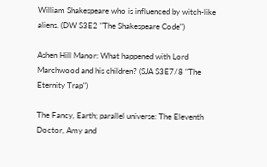William Shakespeare who is influenced by witch-like aliens. (DW S3E2 "The Shakespeare Code")

Ashen Hill Manor: What happened with Lord Marchwood and his children? (SJA S3E7/8 "The Eternity Trap")

The Fancy, Earth; parallel universe: The Eleventh Doctor, Amy and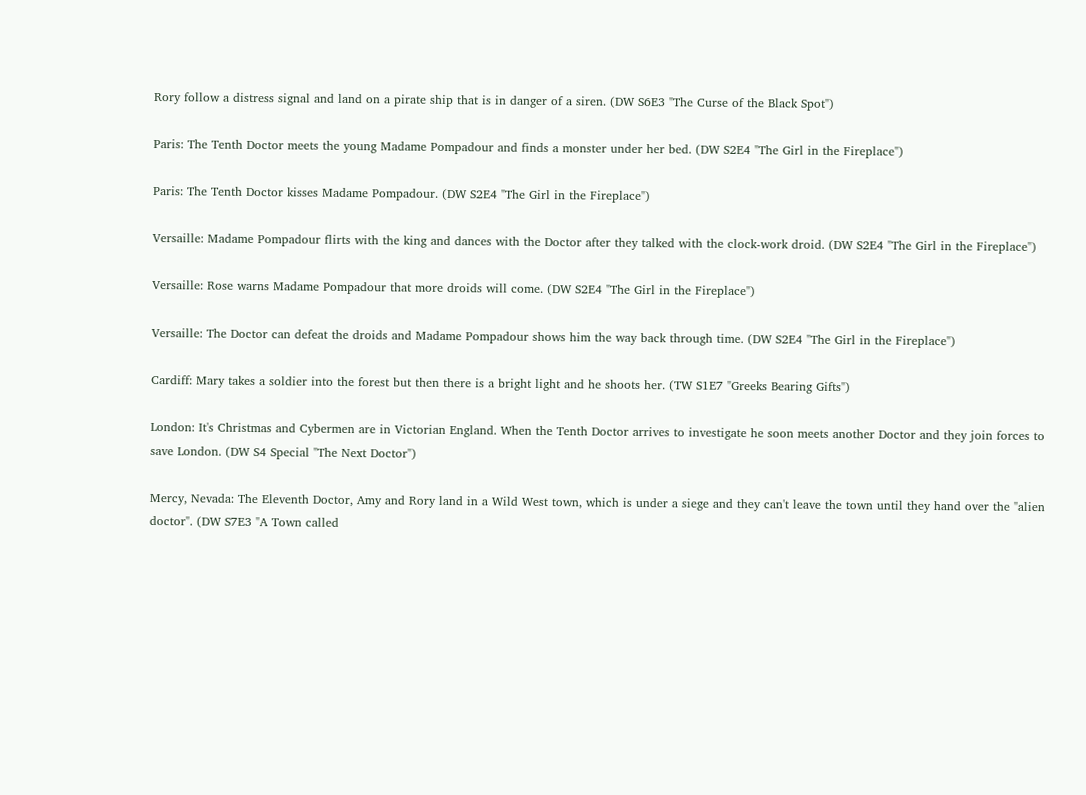Rory follow a distress signal and land on a pirate ship that is in danger of a siren. (DW S6E3 "The Curse of the Black Spot")

Paris: The Tenth Doctor meets the young Madame Pompadour and finds a monster under her bed. (DW S2E4 "The Girl in the Fireplace")

Paris: The Tenth Doctor kisses Madame Pompadour. (DW S2E4 "The Girl in the Fireplace")

Versaille: Madame Pompadour flirts with the king and dances with the Doctor after they talked with the clock-work droid. (DW S2E4 "The Girl in the Fireplace")

Versaille: Rose warns Madame Pompadour that more droids will come. (DW S2E4 "The Girl in the Fireplace")

Versaille: The Doctor can defeat the droids and Madame Pompadour shows him the way back through time. (DW S2E4 "The Girl in the Fireplace")

Cardiff: Mary takes a soldier into the forest but then there is a bright light and he shoots her. (TW S1E7 "Greeks Bearing Gifts")

London: It's Christmas and Cybermen are in Victorian England. When the Tenth Doctor arrives to investigate he soon meets another Doctor and they join forces to save London. (DW S4 Special "The Next Doctor")

Mercy, Nevada: The Eleventh Doctor, Amy and Rory land in a Wild West town, which is under a siege and they can't leave the town until they hand over the "alien doctor". (DW S7E3 "A Town called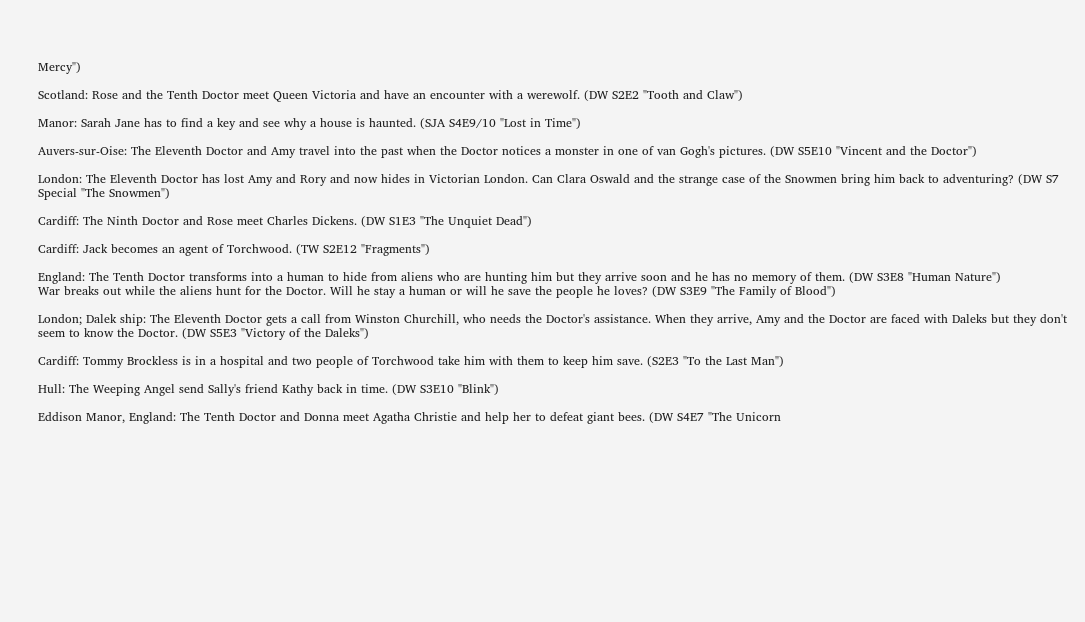Mercy")

Scotland: Rose and the Tenth Doctor meet Queen Victoria and have an encounter with a werewolf. (DW S2E2 "Tooth and Claw")

Manor: Sarah Jane has to find a key and see why a house is haunted. (SJA S4E9/10 "Lost in Time")

Auvers-sur-Oise: The Eleventh Doctor and Amy travel into the past when the Doctor notices a monster in one of van Gogh's pictures. (DW S5E10 "Vincent and the Doctor")

London: The Eleventh Doctor has lost Amy and Rory and now hides in Victorian London. Can Clara Oswald and the strange case of the Snowmen bring him back to adventuring? (DW S7 Special "The Snowmen")

Cardiff: The Ninth Doctor and Rose meet Charles Dickens. (DW S1E3 "The Unquiet Dead")

Cardiff: Jack becomes an agent of Torchwood. (TW S2E12 "Fragments")

England: The Tenth Doctor transforms into a human to hide from aliens who are hunting him but they arrive soon and he has no memory of them. (DW S3E8 "Human Nature")
War breaks out while the aliens hunt for the Doctor. Will he stay a human or will he save the people he loves? (DW S3E9 "The Family of Blood")

London; Dalek ship: The Eleventh Doctor gets a call from Winston Churchill, who needs the Doctor's assistance. When they arrive, Amy and the Doctor are faced with Daleks but they don't seem to know the Doctor. (DW S5E3 "Victory of the Daleks")

Cardiff: Tommy Brockless is in a hospital and two people of Torchwood take him with them to keep him save. (S2E3 "To the Last Man")

Hull: The Weeping Angel send Sally's friend Kathy back in time. (DW S3E10 "Blink")

Eddison Manor, England: The Tenth Doctor and Donna meet Agatha Christie and help her to defeat giant bees. (DW S4E7 "The Unicorn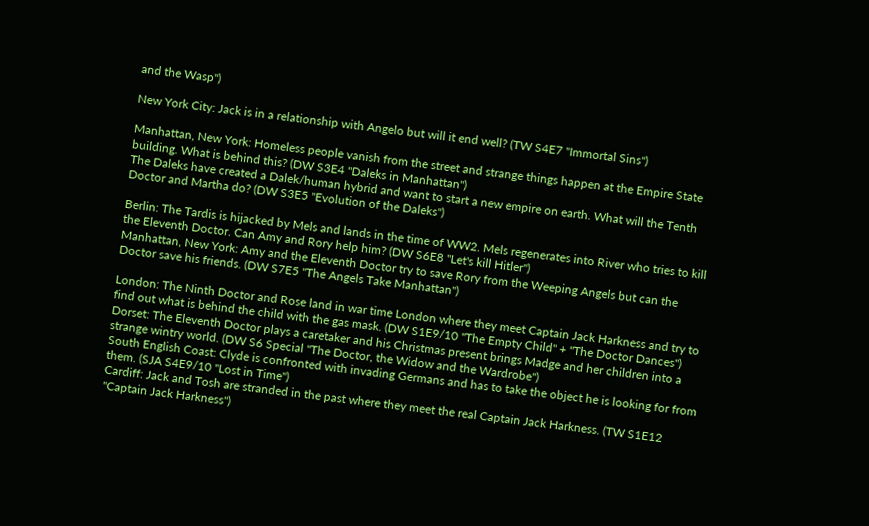and the Wasp")

New York City: Jack is in a relationship with Angelo but will it end well? (TW S4E7 "Immortal Sins")

Manhattan, New York: Homeless people vanish from the street and strange things happen at the Empire State building. What is behind this? (DW S3E4 "Daleks in Manhattan")
The Daleks have created a Dalek/human hybrid and want to start a new empire on earth. What will the Tenth Doctor and Martha do? (DW S3E5 "Evolution of the Daleks")

Berlin: The Tardis is hijacked by Mels and lands in the time of WW2. Mels regenerates into River who tries to kill the Eleventh Doctor. Can Amy and Rory help him? (DW S6E8 "Let's kill Hitler")
Manhattan, New York: Amy and the Eleventh Doctor try to save Rory from the Weeping Angels but can the Doctor save his friends. (DW S7E5 "The Angels Take Manhattan")

London: The Ninth Doctor and Rose land in war time London where they meet Captain Jack Harkness and try to find out what is behind the child with the gas mask. (DW S1E9/10 "The Empty Child" + "The Doctor Dances")
Dorset: The Eleventh Doctor plays a caretaker and his Christmas present brings Madge and her children into a strange wintry world. (DW S6 Special "The Doctor, the Widow and the Wardrobe")
South English Coast: Clyde is confronted with invading Germans and has to take the object he is looking for from them. (SJA S4E9/10 "Lost in Time")
Cardiff: Jack and Tosh are stranded in the past where they meet the real Captain Jack Harkness. (TW S1E12 "Captain Jack Harkness")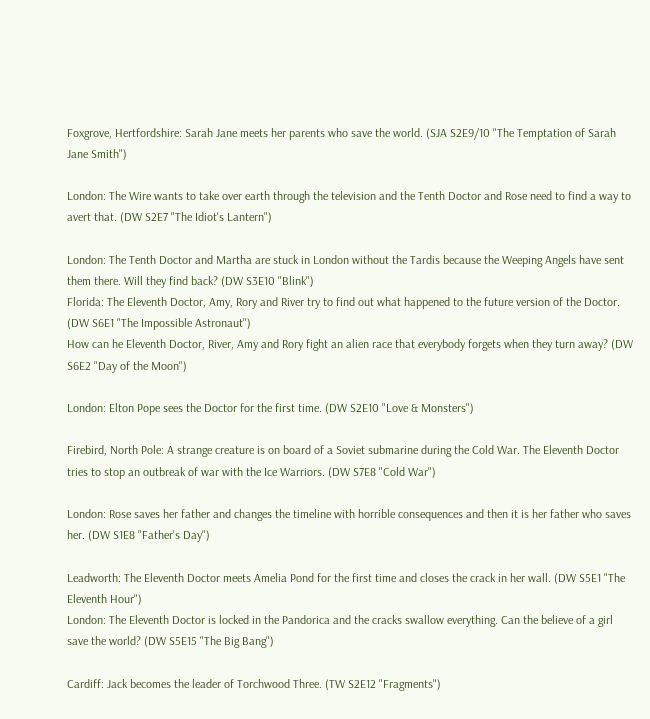Foxgrove, Hertfordshire: Sarah Jane meets her parents who save the world. (SJA S2E9/10 "The Temptation of Sarah Jane Smith")

London: The Wire wants to take over earth through the television and the Tenth Doctor and Rose need to find a way to avert that. (DW S2E7 "The Idiot's Lantern")

London: The Tenth Doctor and Martha are stuck in London without the Tardis because the Weeping Angels have sent them there. Will they find back? (DW S3E10 "Blink")
Florida: The Eleventh Doctor, Amy, Rory and River try to find out what happened to the future version of the Doctor. (DW S6E1 "The Impossible Astronaut")
How can he Eleventh Doctor, River, Amy and Rory fight an alien race that everybody forgets when they turn away? (DW S6E2 "Day of the Moon")

London: Elton Pope sees the Doctor for the first time. (DW S2E10 "Love & Monsters")

Firebird, North Pole: A strange creature is on board of a Soviet submarine during the Cold War. The Eleventh Doctor tries to stop an outbreak of war with the Ice Warriors. (DW S7E8 "Cold War")

London: Rose saves her father and changes the timeline with horrible consequences and then it is her father who saves her. (DW S1E8 "Father's Day")

Leadworth: The Eleventh Doctor meets Amelia Pond for the first time and closes the crack in her wall. (DW S5E1 "The Eleventh Hour")
London: The Eleventh Doctor is locked in the Pandorica and the cracks swallow everything. Can the believe of a girl save the world? (DW S5E15 "The Big Bang")

Cardiff: Jack becomes the leader of Torchwood Three. (TW S2E12 "Fragments")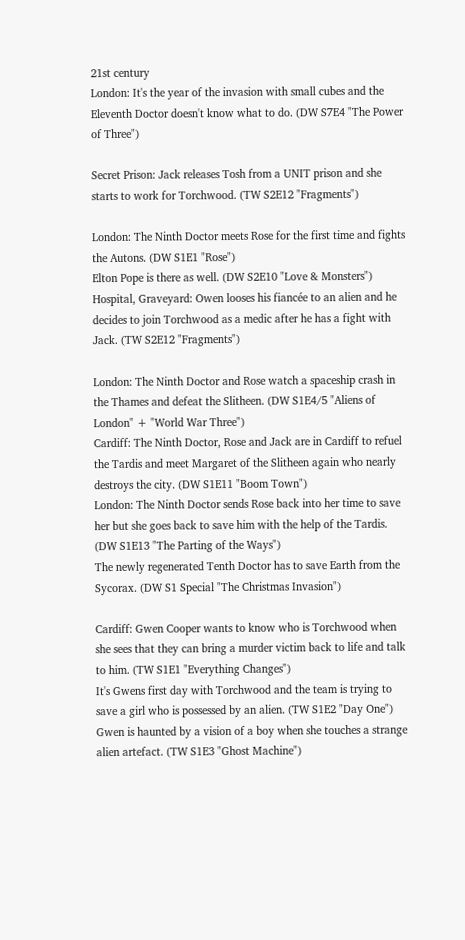21st century
London: It's the year of the invasion with small cubes and the Eleventh Doctor doesn't know what to do. (DW S7E4 "The Power of Three")

Secret Prison: Jack releases Tosh from a UNIT prison and she starts to work for Torchwood. (TW S2E12 "Fragments")

London: The Ninth Doctor meets Rose for the first time and fights the Autons. (DW S1E1 "Rose")
Elton Pope is there as well. (DW S2E10 "Love & Monsters")
Hospital, Graveyard: Owen looses his fiancée to an alien and he decides to join Torchwood as a medic after he has a fight with Jack. (TW S2E12 "Fragments")

London: The Ninth Doctor and Rose watch a spaceship crash in the Thames and defeat the Slitheen. (DW S1E4/5 "Aliens of London" + "World War Three")
Cardiff: The Ninth Doctor, Rose and Jack are in Cardiff to refuel the Tardis and meet Margaret of the Slitheen again who nearly destroys the city. (DW S1E11 "Boom Town")
London: The Ninth Doctor sends Rose back into her time to save her but she goes back to save him with the help of the Tardis. (DW S1E13 "The Parting of the Ways")
The newly regenerated Tenth Doctor has to save Earth from the Sycorax. (DW S1 Special "The Christmas Invasion")

Cardiff: Gwen Cooper wants to know who is Torchwood when she sees that they can bring a murder victim back to life and talk to him. (TW S1E1 "Everything Changes")
It's Gwens first day with Torchwood and the team is trying to save a girl who is possessed by an alien. (TW S1E2 "Day One")
Gwen is haunted by a vision of a boy when she touches a strange alien artefact. (TW S1E3 "Ghost Machine")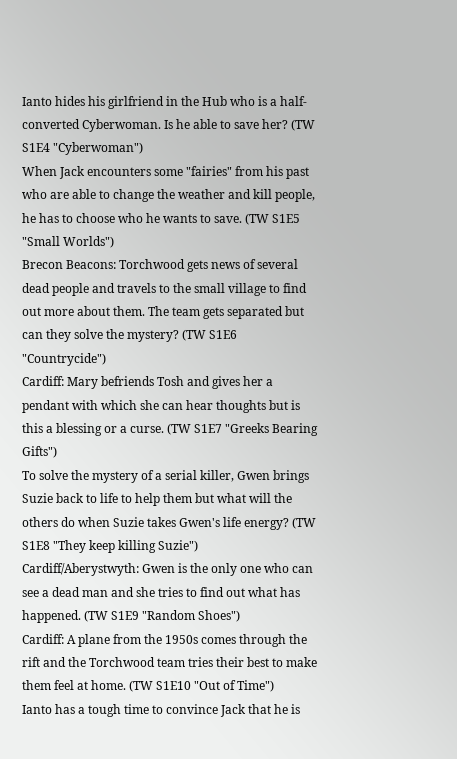Ianto hides his girlfriend in the Hub who is a half-converted Cyberwoman. Is he able to save her? (TW S1E4 "Cyberwoman")
When Jack encounters some "fairies" from his past who are able to change the weather and kill people, he has to choose who he wants to save. (TW S1E5 "Small Worlds")
Brecon Beacons: Torchwood gets news of several dead people and travels to the small village to find out more about them. The team gets separated but can they solve the mystery? (TW S1E6 "Countrycide")
Cardiff: Mary befriends Tosh and gives her a pendant with which she can hear thoughts but is this a blessing or a curse. (TW S1E7 "Greeks Bearing Gifts")
To solve the mystery of a serial killer, Gwen brings Suzie back to life to help them but what will the others do when Suzie takes Gwen's life energy? (TW S1E8 "They keep killing Suzie")
Cardiff/Aberystwyth: Gwen is the only one who can see a dead man and she tries to find out what has happened. (TW S1E9 "Random Shoes")
Cardiff: A plane from the 1950s comes through the rift and the Torchwood team tries their best to make them feel at home. (TW S1E10 "Out of Time")
Ianto has a tough time to convince Jack that he is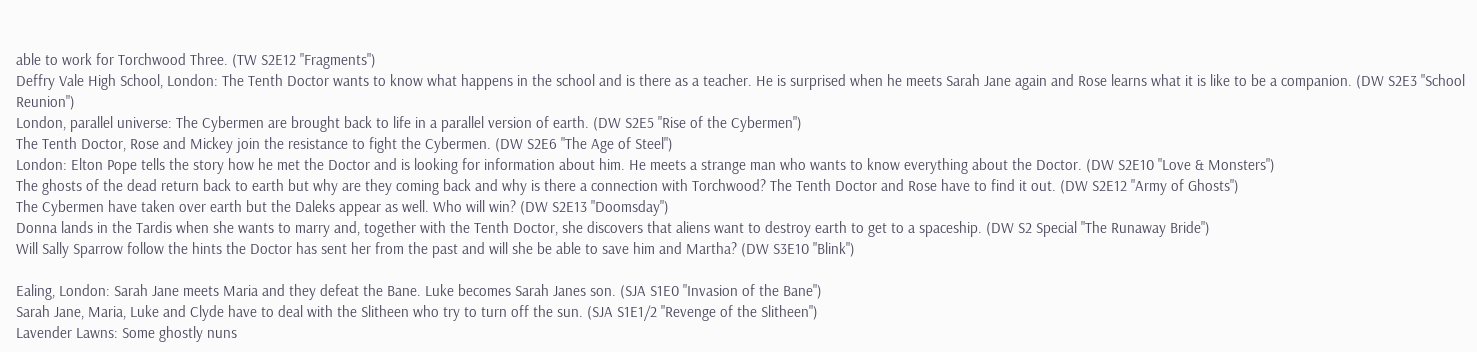able to work for Torchwood Three. (TW S2E12 "Fragments")
Deffry Vale High School, London: The Tenth Doctor wants to know what happens in the school and is there as a teacher. He is surprised when he meets Sarah Jane again and Rose learns what it is like to be a companion. (DW S2E3 "School Reunion")
London, parallel universe: The Cybermen are brought back to life in a parallel version of earth. (DW S2E5 "Rise of the Cybermen")
The Tenth Doctor, Rose and Mickey join the resistance to fight the Cybermen. (DW S2E6 "The Age of Steel")
London: Elton Pope tells the story how he met the Doctor and is looking for information about him. He meets a strange man who wants to know everything about the Doctor. (DW S2E10 "Love & Monsters")
The ghosts of the dead return back to earth but why are they coming back and why is there a connection with Torchwood? The Tenth Doctor and Rose have to find it out. (DW S2E12 "Army of Ghosts")
The Cybermen have taken over earth but the Daleks appear as well. Who will win? (DW S2E13 "Doomsday")
Donna lands in the Tardis when she wants to marry and, together with the Tenth Doctor, she discovers that aliens want to destroy earth to get to a spaceship. (DW S2 Special "The Runaway Bride")
Will Sally Sparrow follow the hints the Doctor has sent her from the past and will she be able to save him and Martha? (DW S3E10 "Blink")

Ealing, London: Sarah Jane meets Maria and they defeat the Bane. Luke becomes Sarah Janes son. (SJA S1E0 "Invasion of the Bane")
Sarah Jane, Maria, Luke and Clyde have to deal with the Slitheen who try to turn off the sun. (SJA S1E1/2 "Revenge of the Slitheen")
Lavender Lawns: Some ghostly nuns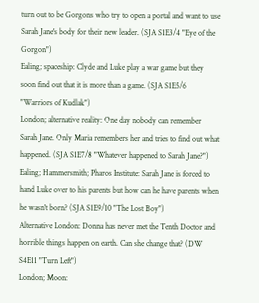turn out to be Gorgons who try to open a portal and want to use Sarah Jane's body for their new leader. (SJA S1E3/4 "Eye of the Gorgon")
Ealing; spaceship: Clyde and Luke play a war game but they soon find out that it is more than a game. (SJA S1E5/6 "Warriors of Kudlak")
London; alternative reality: One day nobody can remember Sarah Jane. Only Maria remembers her and tries to find out what happened. (SJA S1E7/8 "Whatever happened to Sarah Jane?")
Ealing; Hammersmith; Pharos Institute: Sarah Jane is forced to hand Luke over to his parents but how can he have parents when he wasn't born? (SJA S1E9/10 "The Lost Boy")
Alternative London: Donna has never met the Tenth Doctor and horrible things happen on earth. Can she change that? (DW S4E11 "Turn Left")
London; Moon: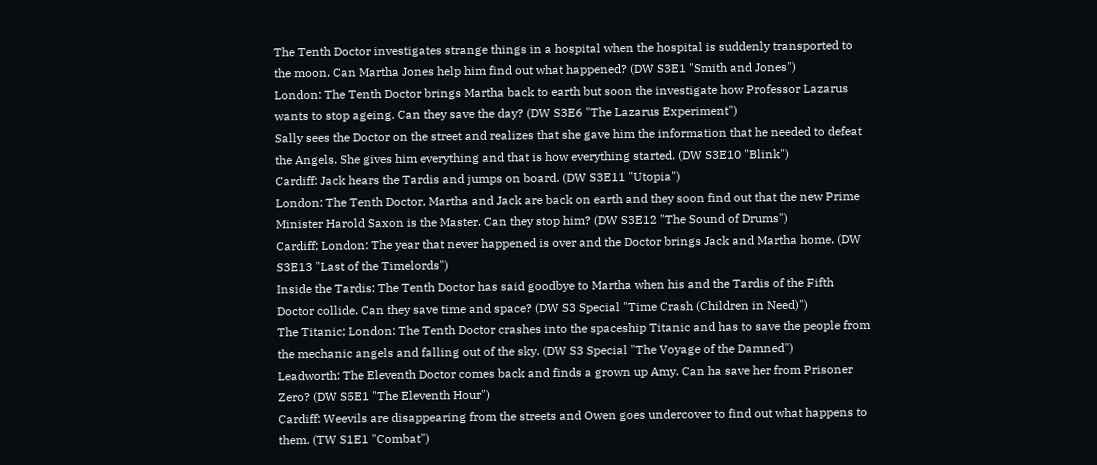The Tenth Doctor investigates strange things in a hospital when the hospital is suddenly transported to the moon. Can Martha Jones help him find out what happened? (DW S3E1 "Smith and Jones")
London: The Tenth Doctor brings Martha back to earth but soon the investigate how Professor Lazarus wants to stop ageing. Can they save the day? (DW S3E6 "The Lazarus Experiment")
Sally sees the Doctor on the street and realizes that she gave him the information that he needed to defeat the Angels. She gives him everything and that is how everything started. (DW S3E10 "Blink")
Cardiff: Jack hears the Tardis and jumps on board. (DW S3E11 "Utopia")
London: The Tenth Doctor, Martha and Jack are back on earth and they soon find out that the new Prime Minister Harold Saxon is the Master. Can they stop him? (DW S3E12 "The Sound of Drums")
Cardiff; London: The year that never happened is over and the Doctor brings Jack and Martha home. (DW S3E13 "Last of the Timelords")
Inside the Tardis: The Tenth Doctor has said goodbye to Martha when his and the Tardis of the Fifth Doctor collide. Can they save time and space? (DW S3 Special "Time Crash (Children in Need)")
The Titanic; London: The Tenth Doctor crashes into the spaceship Titanic and has to save the people from the mechanic angels and falling out of the sky. (DW S3 Special "The Voyage of the Damned")
Leadworth: The Eleventh Doctor comes back and finds a grown up Amy. Can ha save her from Prisoner Zero? (DW S5E1 "The Eleventh Hour")
Cardiff: Weevils are disappearing from the streets and Owen goes undercover to find out what happens to them. (TW S1E1 "Combat")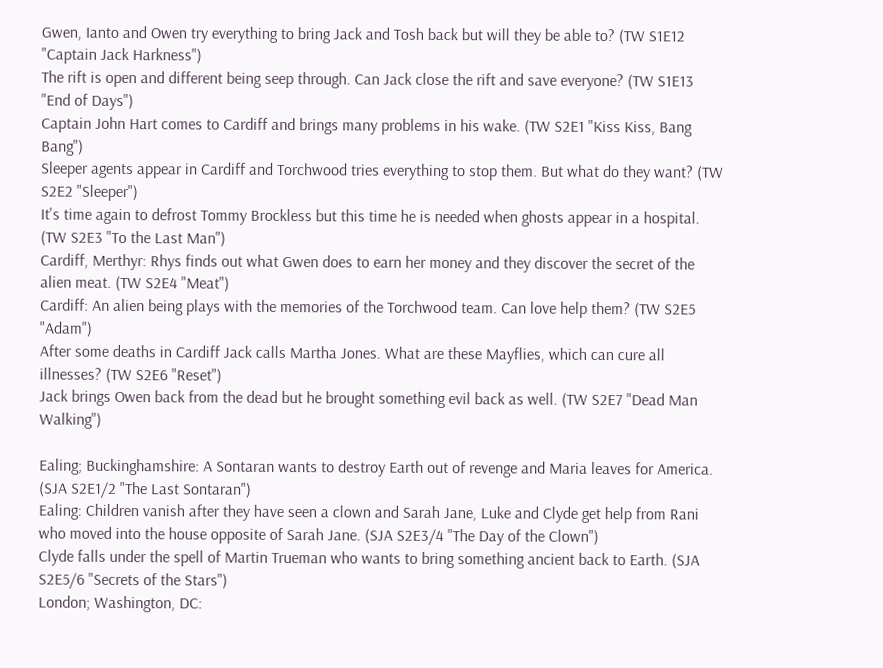Gwen, Ianto and Owen try everything to bring Jack and Tosh back but will they be able to? (TW S1E12 "Captain Jack Harkness")
The rift is open and different being seep through. Can Jack close the rift and save everyone? (TW S1E13 "End of Days")
Captain John Hart comes to Cardiff and brings many problems in his wake. (TW S2E1 "Kiss Kiss, Bang Bang")
Sleeper agents appear in Cardiff and Torchwood tries everything to stop them. But what do they want? (TW S2E2 "Sleeper")
It's time again to defrost Tommy Brockless but this time he is needed when ghosts appear in a hospital. (TW S2E3 "To the Last Man")
Cardiff, Merthyr: Rhys finds out what Gwen does to earn her money and they discover the secret of the alien meat. (TW S2E4 "Meat")
Cardiff: An alien being plays with the memories of the Torchwood team. Can love help them? (TW S2E5 "Adam")
After some deaths in Cardiff Jack calls Martha Jones. What are these Mayflies, which can cure all illnesses? (TW S2E6 "Reset")
Jack brings Owen back from the dead but he brought something evil back as well. (TW S2E7 "Dead Man Walking")

Ealing; Buckinghamshire: A Sontaran wants to destroy Earth out of revenge and Maria leaves for America. (SJA S2E1/2 "The Last Sontaran")
Ealing: Children vanish after they have seen a clown and Sarah Jane, Luke and Clyde get help from Rani who moved into the house opposite of Sarah Jane. (SJA S2E3/4 "The Day of the Clown")
Clyde falls under the spell of Martin Trueman who wants to bring something ancient back to Earth. (SJA S2E5/6 "Secrets of the Stars")
London; Washington, DC: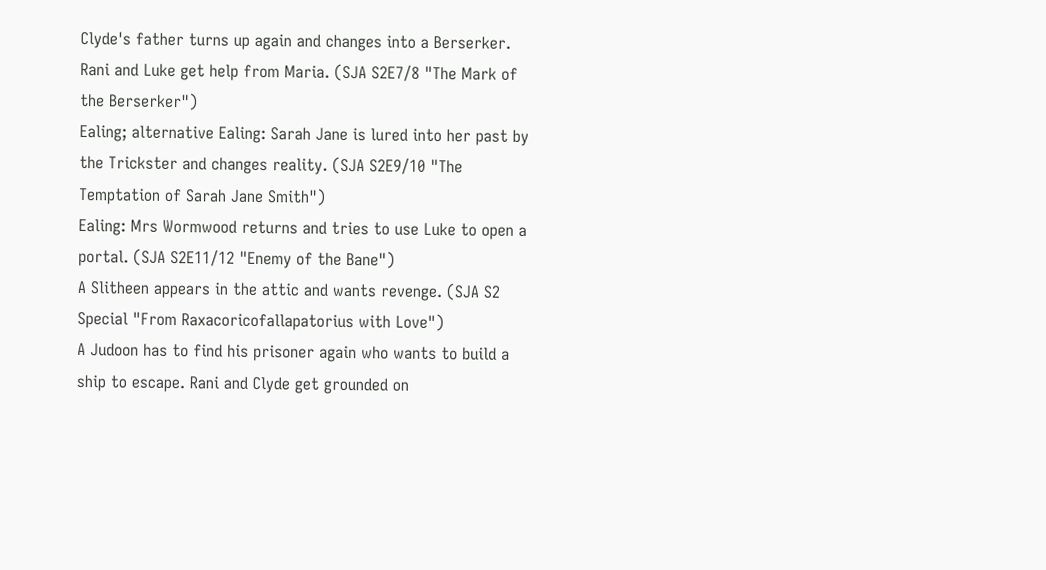Clyde's father turns up again and changes into a Berserker. Rani and Luke get help from Maria. (SJA S2E7/8 "The Mark of the Berserker")
Ealing; alternative Ealing: Sarah Jane is lured into her past by the Trickster and changes reality. (SJA S2E9/10 "The Temptation of Sarah Jane Smith")
Ealing: Mrs Wormwood returns and tries to use Luke to open a portal. (SJA S2E11/12 "Enemy of the Bane")
A Slitheen appears in the attic and wants revenge. (SJA S2 Special "From Raxacoricofallapatorius with Love")
A Judoon has to find his prisoner again who wants to build a ship to escape. Rani and Clyde get grounded on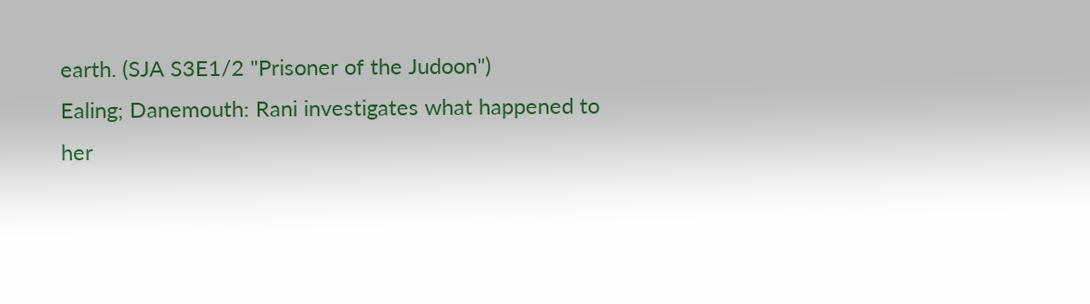earth. (SJA S3E1/2 "Prisoner of the Judoon")
Ealing; Danemouth: Rani investigates what happened to her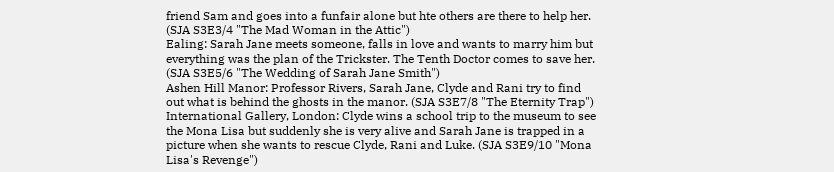friend Sam and goes into a funfair alone but hte others are there to help her. (SJA S3E3/4 "The Mad Woman in the Attic")
Ealing: Sarah Jane meets someone, falls in love and wants to marry him but everything was the plan of the Trickster. The Tenth Doctor comes to save her. (SJA S3E5/6 "The Wedding of Sarah Jane Smith")
Ashen Hill Manor: Professor Rivers, Sarah Jane, Clyde and Rani try to find out what is behind the ghosts in the manor. (SJA S3E7/8 "The Eternity Trap")
International Gallery, London: Clyde wins a school trip to the museum to see the Mona Lisa but suddenly she is very alive and Sarah Jane is trapped in a picture when she wants to rescue Clyde, Rani and Luke. (SJA S3E9/10 "Mona Lisa's Revenge")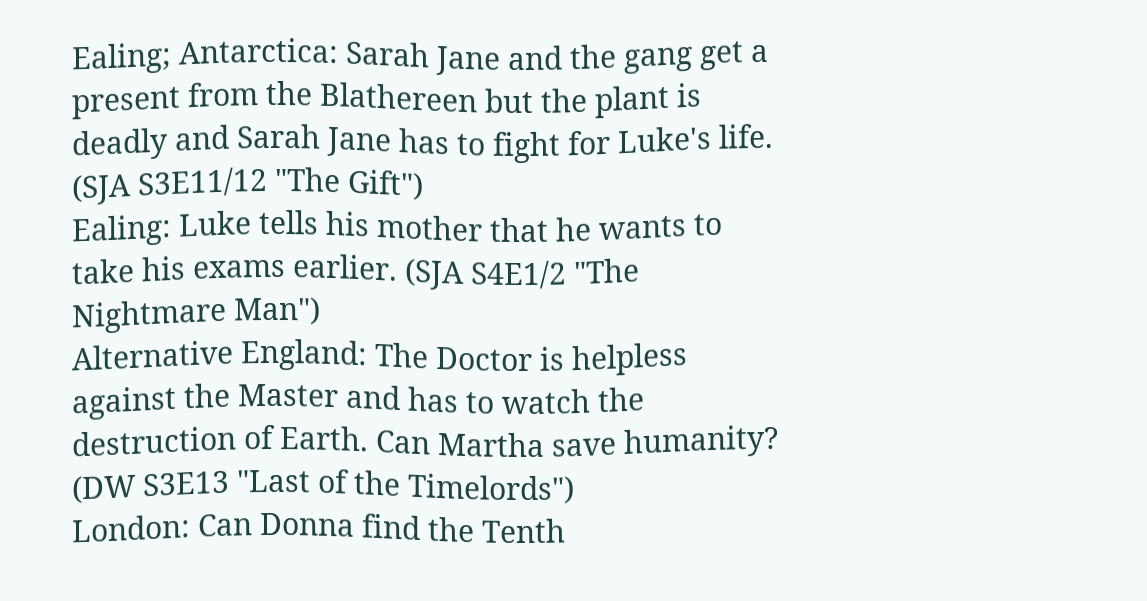Ealing; Antarctica: Sarah Jane and the gang get a present from the Blathereen but the plant is deadly and Sarah Jane has to fight for Luke's life. (SJA S3E11/12 "The Gift")
Ealing: Luke tells his mother that he wants to take his exams earlier. (SJA S4E1/2 "The Nightmare Man")
Alternative England: The Doctor is helpless against the Master and has to watch the destruction of Earth. Can Martha save humanity? (DW S3E13 "Last of the Timelords")
London: Can Donna find the Tenth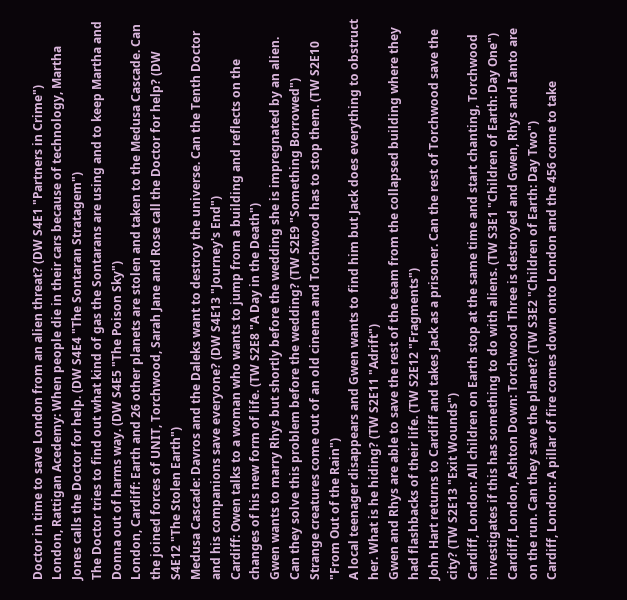Doctor in time to save London from an alien threat? (DW S4E1 "Partners in Crime")
London, Rattigan Acedemy: When people die in their cars because of technology, Martha Jones calls the Doctor for help. (DW S4E4 "The Sontaran Stratagem")
The Doctor tries to find out what kind of gas the Sontarans are using and to keep Martha and Donna out of harms way. (DW S4E5 "The Poison Sky")
London, Cardiff: Earth and 26 other planets are stolen and taken to the Medusa Cascade. Can the joined forces of UNIT, Torchwood, Sarah Jane and Rose call the Doctor for help? (DW S4E12 "The Stolen Earth")
Medusa Cascade: Davros and the Daleks want to destroy the universe. Can the Tenth Doctor and his companions save everyone? (DW S4E13 "Journey's End")
Cardiff: Owen talks to a woman who wants to jump from a building and reflects on the changes of his new form of life. (TW S2E8 "A Day in the Death")
Gwen wants to marry Rhys but shortly before the wedding she is impregnated by an alien. Can they solve this problem before the wedding? (TW S2E9 "Something Borrowed")
Strange creatures come out of an old cinema and Torchwood has to stop them. (TW S2E10 "From Out of the Rain")
A local teenager disappears and Gwen wants to find him but Jack does everything to obstruct her. What is he hiding? (TW S2E11 "Adrift")
Gwen and Rhys are able to save the rest of the team from the collapsed building where they had flashbacks of their life. (TW S2E12 "Fragments")
John Hart returns to Cardiff and takes Jack as a prisoner. Can the rest of Torchwood save the city? (TW S2E13 "Exit Wounds")
Cardiff, London: All children on Earth stop at the same time and start chanting, Torchwood investigates if this has something to do with aliens. (TW S3E1 "Children of Earth: Day One")
Cardiff, London, Ashton Down: Torchwood Three is destroyed and Gwen, Rhys and Ianto are on the run. Can they save the planet? (TW S3E2 "Children of Earth: Day Two")
Cardiff, London: A pillar of fire comes down onto London and the 456 come to take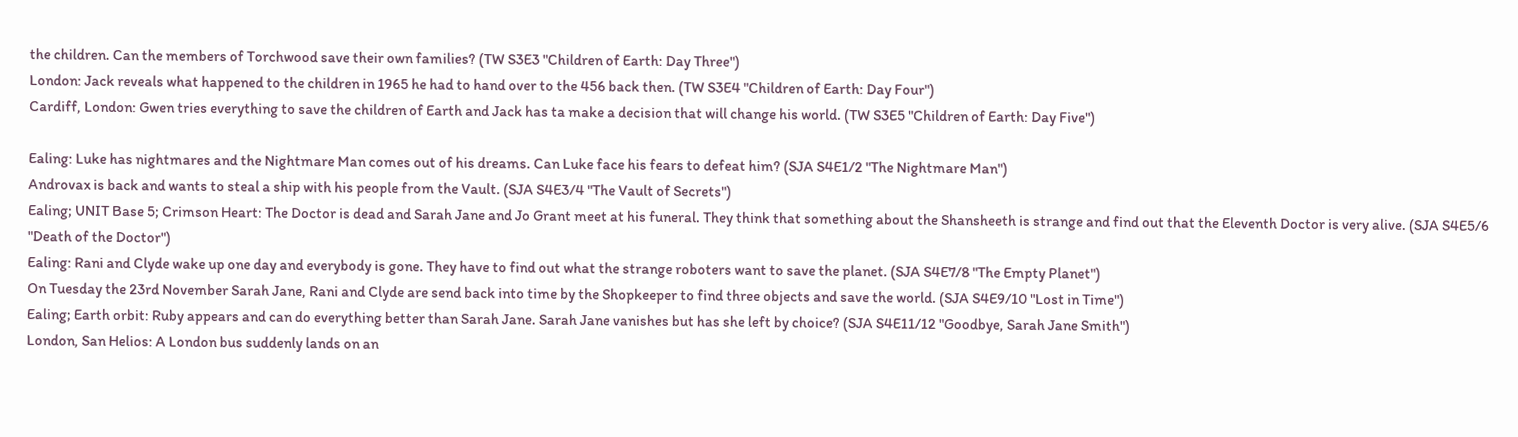the children. Can the members of Torchwood save their own families? (TW S3E3 "Children of Earth: Day Three")
London: Jack reveals what happened to the children in 1965 he had to hand over to the 456 back then. (TW S3E4 "Children of Earth: Day Four")
Cardiff, London: Gwen tries everything to save the children of Earth and Jack has ta make a decision that will change his world. (TW S3E5 "Children of Earth: Day Five")

Ealing: Luke has nightmares and the Nightmare Man comes out of his dreams. Can Luke face his fears to defeat him? (SJA S4E1/2 "The Nightmare Man")
Androvax is back and wants to steal a ship with his people from the Vault. (SJA S4E3/4 "The Vault of Secrets")
Ealing; UNIT Base 5; Crimson Heart: The Doctor is dead and Sarah Jane and Jo Grant meet at his funeral. They think that something about the Shansheeth is strange and find out that the Eleventh Doctor is very alive. (SJA S4E5/6 "Death of the Doctor")
Ealing: Rani and Clyde wake up one day and everybody is gone. They have to find out what the strange roboters want to save the planet. (SJA S4E7/8 "The Empty Planet")
On Tuesday the 23rd November Sarah Jane, Rani and Clyde are send back into time by the Shopkeeper to find three objects and save the world. (SJA S4E9/10 "Lost in Time")
Ealing; Earth orbit: Ruby appears and can do everything better than Sarah Jane. Sarah Jane vanishes but has she left by choice? (SJA S4E11/12 "Goodbye, Sarah Jane Smith")
London, San Helios: A London bus suddenly lands on an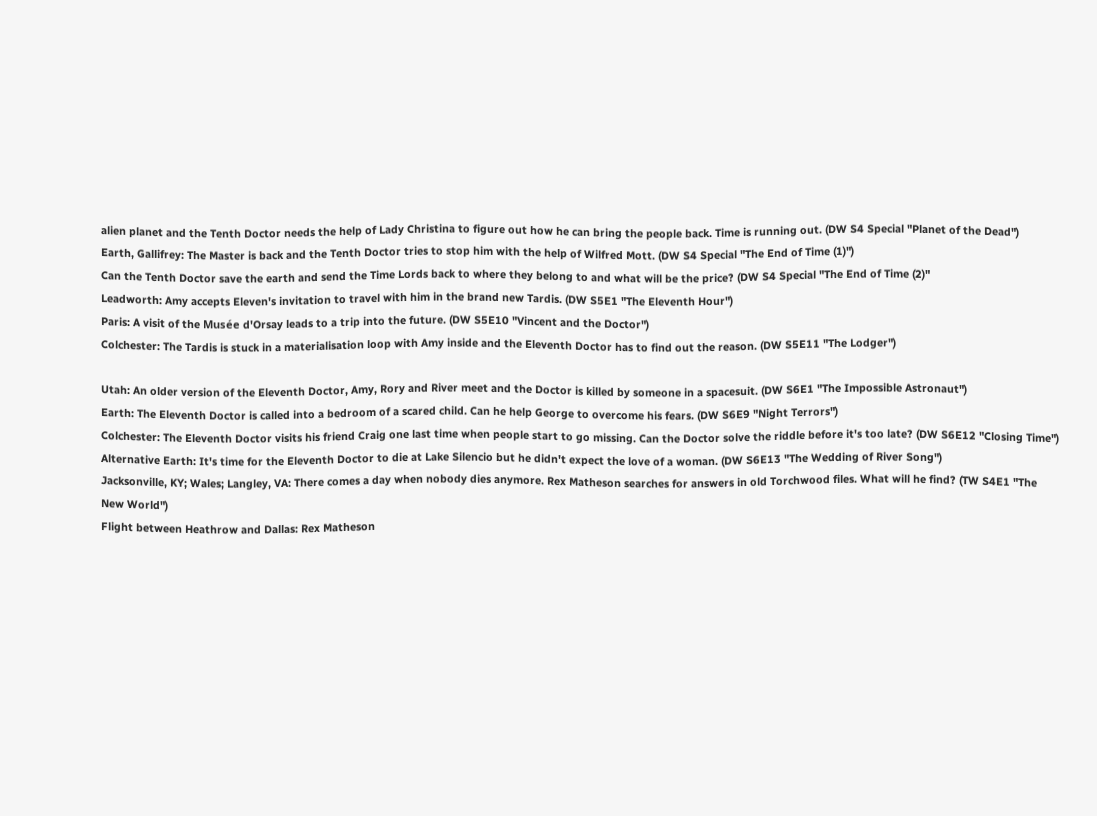alien planet and the Tenth Doctor needs the help of Lady Christina to figure out how he can bring the people back. Time is running out. (DW S4 Special "Planet of the Dead")
Earth, Gallifrey: The Master is back and the Tenth Doctor tries to stop him with the help of Wilfred Mott. (DW S4 Special "The End of Time (1)")
Can the Tenth Doctor save the earth and send the Time Lords back to where they belong to and what will be the price? (DW S4 Special "The End of Time (2)"
Leadworth: Amy accepts Eleven's invitation to travel with him in the brand new Tardis. (DW S5E1 "The Eleventh Hour")
Paris: A visit of the Musée d'Orsay leads to a trip into the future. (DW S5E10 "Vincent and the Doctor")
Colchester: The Tardis is stuck in a materialisation loop with Amy inside and the Eleventh Doctor has to find out the reason. (DW S5E11 "The Lodger")

Utah: An older version of the Eleventh Doctor, Amy, Rory and River meet and the Doctor is killed by someone in a spacesuit. (DW S6E1 "The Impossible Astronaut")
Earth: The Eleventh Doctor is called into a bedroom of a scared child. Can he help George to overcome his fears. (DW S6E9 "Night Terrors")
Colchester: The Eleventh Doctor visits his friend Craig one last time when people start to go missing. Can the Doctor solve the riddle before it's too late? (DW S6E12 "Closing Time")
Alternative Earth: It's time for the Eleventh Doctor to die at Lake Silencio but he didn't expect the love of a woman. (DW S6E13 "The Wedding of River Song")
Jacksonville, KY; Wales; Langley, VA: There comes a day when nobody dies anymore. Rex Matheson searches for answers in old Torchwood files. What will he find? (TW S4E1 "The New World")
Flight between Heathrow and Dallas: Rex Matheson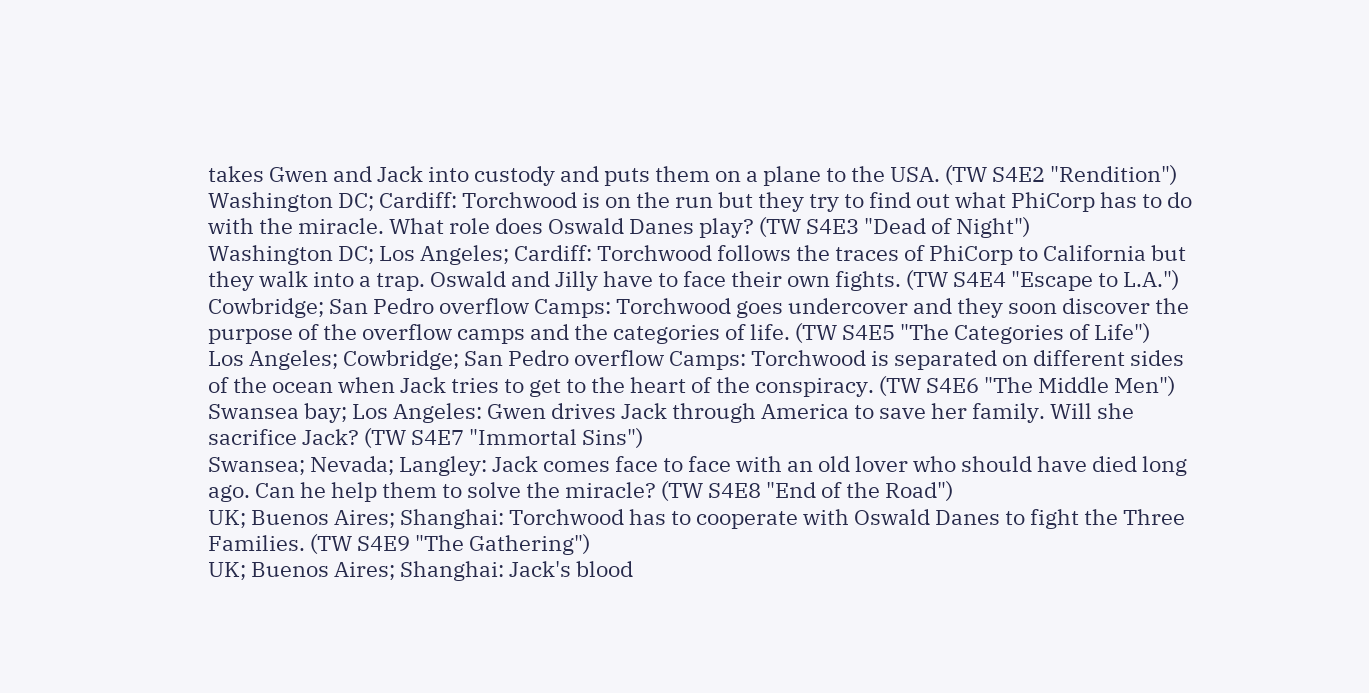takes Gwen and Jack into custody and puts them on a plane to the USA. (TW S4E2 "Rendition")
Washington DC; Cardiff: Torchwood is on the run but they try to find out what PhiCorp has to do with the miracle. What role does Oswald Danes play? (TW S4E3 "Dead of Night")
Washington DC; Los Angeles; Cardiff: Torchwood follows the traces of PhiCorp to California but they walk into a trap. Oswald and Jilly have to face their own fights. (TW S4E4 "Escape to L.A.")
Cowbridge; San Pedro overflow Camps: Torchwood goes undercover and they soon discover the purpose of the overflow camps and the categories of life. (TW S4E5 "The Categories of Life")
Los Angeles; Cowbridge; San Pedro overflow Camps: Torchwood is separated on different sides of the ocean when Jack tries to get to the heart of the conspiracy. (TW S4E6 "The Middle Men")
Swansea bay; Los Angeles: Gwen drives Jack through America to save her family. Will she sacrifice Jack? (TW S4E7 "Immortal Sins")
Swansea; Nevada; Langley: Jack comes face to face with an old lover who should have died long ago. Can he help them to solve the miracle? (TW S4E8 "End of the Road")
UK; Buenos Aires; Shanghai: Torchwood has to cooperate with Oswald Danes to fight the Three Families. (TW S4E9 "The Gathering")
UK; Buenos Aires; Shanghai: Jack's blood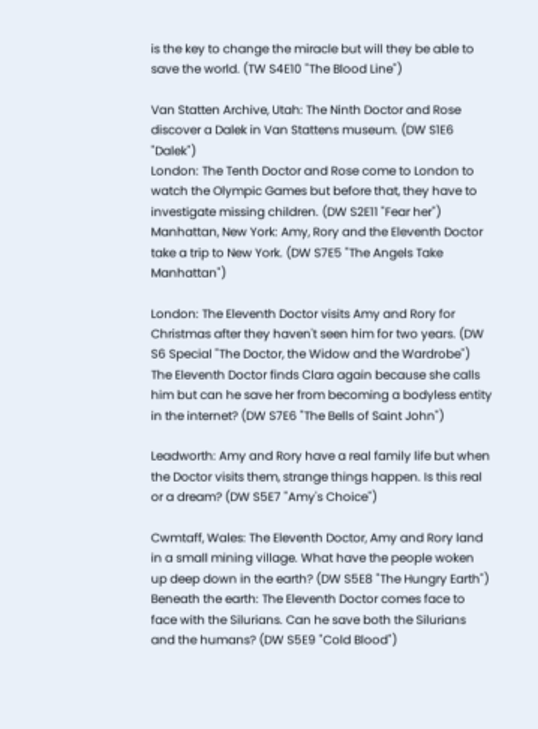is the key to change the miracle but will they be able to save the world. (TW S4E10 "The Blood Line")

Van Statten Archive, Utah: The Ninth Doctor and Rose discover a Dalek in Van Stattens museum. (DW S1E6 "Dalek")
London: The Tenth Doctor and Rose come to London to watch the Olympic Games but before that, they have to investigate missing children. (DW S2E11 "Fear her")
Manhattan, New York: Amy, Rory and the Eleventh Doctor take a trip to New York. (DW S7E5 "The Angels Take Manhattan")

London: The Eleventh Doctor visits Amy and Rory for Christmas after they haven't seen him for two years. (DW S6 Special "The Doctor, the Widow and the Wardrobe")
The Eleventh Doctor finds Clara again because she calls him but can he save her from becoming a bodyless entity in the internet? (DW S7E6 "The Bells of Saint John")

Leadworth: Amy and Rory have a real family life but when the Doctor visits them, strange things happen. Is this real or a dream? (DW S5E7 "Amy's Choice")

Cwmtaff, Wales: The Eleventh Doctor, Amy and Rory land in a small mining village. What have the people woken up deep down in the earth? (DW S5E8 "The Hungry Earth")
Beneath the earth: The Eleventh Doctor comes face to face with the Silurians. Can he save both the Silurians and the humans? (DW S5E9 "Cold Blood")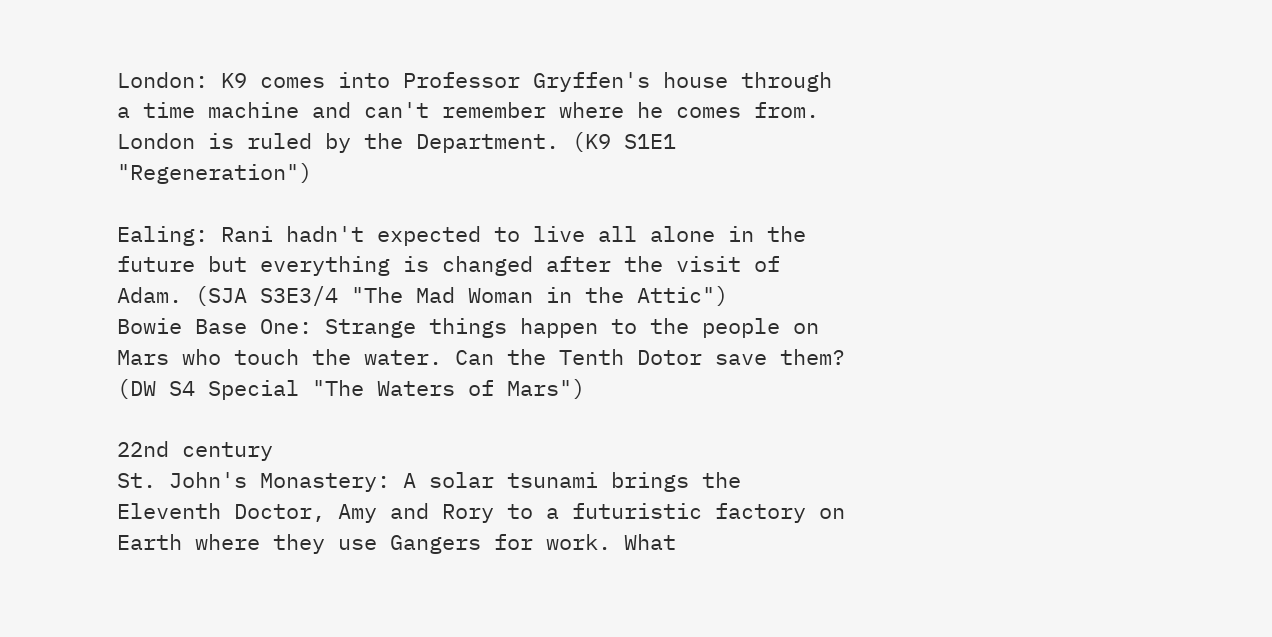London: K9 comes into Professor Gryffen's house through a time machine and can't remember where he comes from. London is ruled by the Department. (K9 S1E1 "Regeneration")

Ealing: Rani hadn't expected to live all alone in the future but everything is changed after the visit of Adam. (SJA S3E3/4 "The Mad Woman in the Attic")
Bowie Base One: Strange things happen to the people on Mars who touch the water. Can the Tenth Dotor save them? (DW S4 Special "The Waters of Mars")

22nd century
St. John's Monastery: A solar tsunami brings the Eleventh Doctor, Amy and Rory to a futuristic factory on Earth where they use Gangers for work. What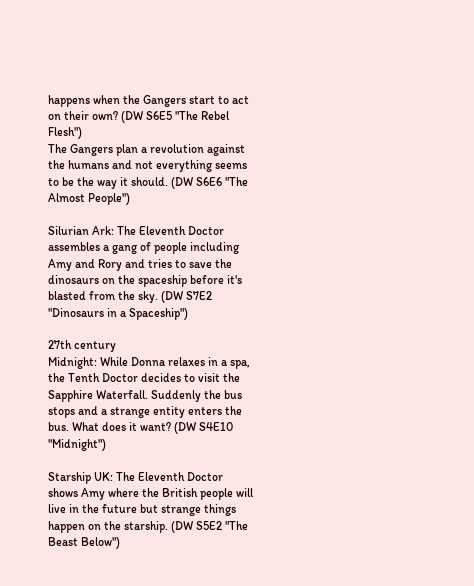happens when the Gangers start to act on their own? (DW S6E5 "The Rebel Flesh")
The Gangers plan a revolution against the humans and not everything seems to be the way it should. (DW S6E6 "The Almost People")

Silurian Ark: The Eleventh Doctor assembles a gang of people including Amy and Rory and tries to save the dinosaurs on the spaceship before it's blasted from the sky. (DW S7E2 "Dinosaurs in a Spaceship")

27th century
Midnight: While Donna relaxes in a spa, the Tenth Doctor decides to visit the Sapphire Waterfall. Suddenly the bus stops and a strange entity enters the bus. What does it want? (DW S4E10 "Midnight")

Starship UK: The Eleventh Doctor shows Amy where the British people will live in the future but strange things happen on the starship. (DW S5E2 "The Beast Below")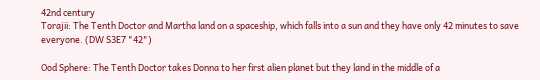42nd century
Torajii: The Tenth Doctor and Martha land on a spaceship, which falls into a sun and they have only 42 minutes to save everyone. (DW S3E7 "42")

Ood Sphere: The Tenth Doctor takes Donna to her first alien planet but they land in the middle of a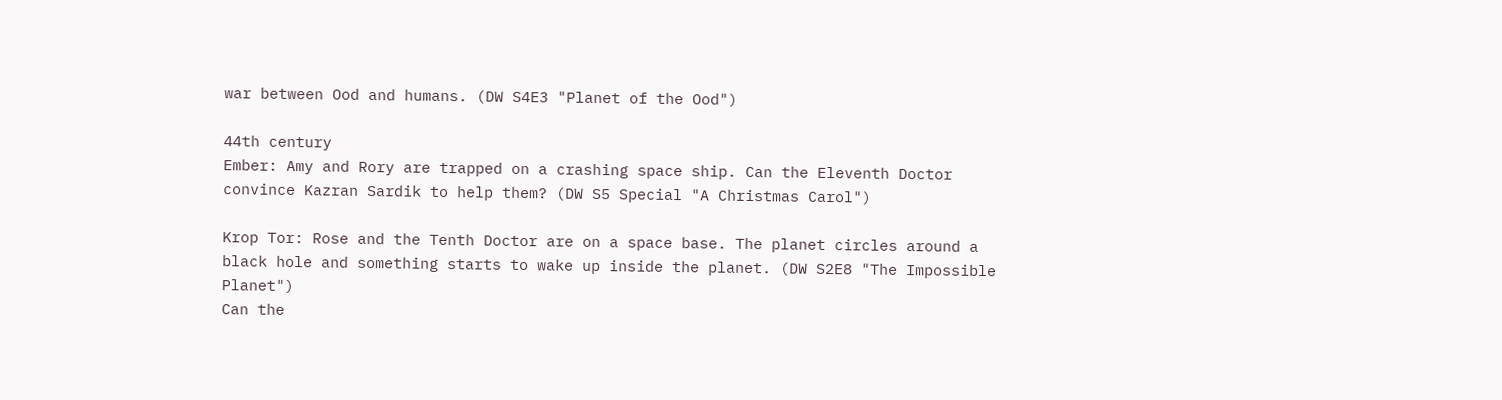war between Ood and humans. (DW S4E3 "Planet of the Ood")

44th century
Ember: Amy and Rory are trapped on a crashing space ship. Can the Eleventh Doctor convince Kazran Sardik to help them? (DW S5 Special "A Christmas Carol")

Krop Tor: Rose and the Tenth Doctor are on a space base. The planet circles around a black hole and something starts to wake up inside the planet. (DW S2E8 "The Impossible Planet")
Can the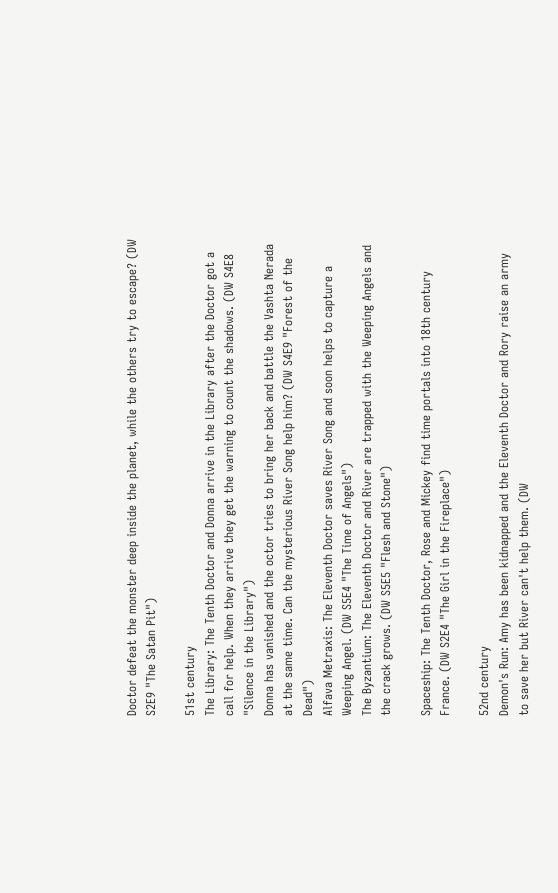Doctor defeat the monster deep inside the planet, while the others try to escape? (DW S2E9 "The Satan Pit")

51st century
The Library: The Tenth Doctor and Donna arrive in the Library after the Doctor got a call for help. When they arrive they get the warning to count the shadows. (DW S4E8 "Silence in the Library")
Donna has vanished and the octor tries to bring her back and battle the Vashta Nerada at the same time. Can the mysterious River Song help him? (DW S4E9 "Forest of the Dead")
Alfava Metraxis: The Eleventh Doctor saves River Song and soon helps to capture a Weeping Angel. (DW S5E4 "The Time of Angels")
The Byzantium: The Eleventh Doctor and River are trapped with the Weeping Angels and the crack grows. (DW S5E5 "Flesh and Stone")

Spaceship: The Tenth Doctor, Rose and Mickey find time portals into 18th century France. (DW S2E4 "The Girl in the Fireplace")

52nd century
Demon's Run: Amy has been kidnapped and the Eleventh Doctor and Rory raise an army to save her but River can't help them. (DW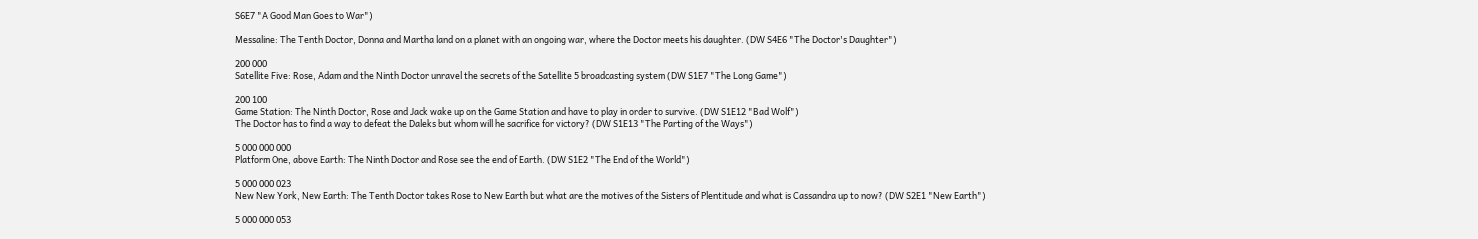S6E7 "A Good Man Goes to War")

Messaline: The Tenth Doctor, Donna and Martha land on a planet with an ongoing war, where the Doctor meets his daughter. (DW S4E6 "The Doctor's Daughter")

200 000
Satellite Five: Rose, Adam and the Ninth Doctor unravel the secrets of the Satellite 5 broadcasting system (DW S1E7 "The Long Game")

200 100
Game Station: The Ninth Doctor, Rose and Jack wake up on the Game Station and have to play in order to survive. (DW S1E12 "Bad Wolf")
The Doctor has to find a way to defeat the Daleks but whom will he sacrifice for victory? (DW S1E13 "The Parting of the Ways")

5 000 000 000
Platform One, above Earth: The Ninth Doctor and Rose see the end of Earth. (DW S1E2 "The End of the World")

5 000 000 023
New New York, New Earth: The Tenth Doctor takes Rose to New Earth but what are the motives of the Sisters of Plentitude and what is Cassandra up to now? (DW S2E1 "New Earth")

5 000 000 053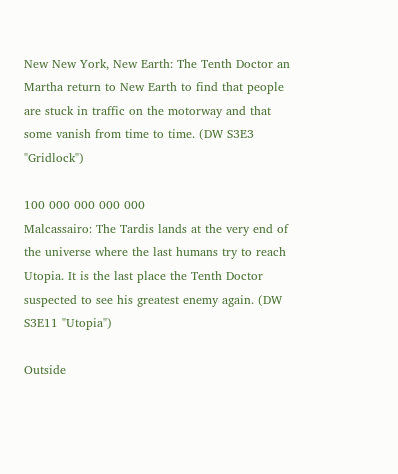New New York, New Earth: The Tenth Doctor an Martha return to New Earth to find that people are stuck in traffic on the motorway and that some vanish from time to time. (DW S3E3 "Gridlock")

100 000 000 000 000
Malcassairo: The Tardis lands at the very end of the universe where the last humans try to reach Utopia. It is the last place the Tenth Doctor suspected to see his greatest enemy again. (DW S3E11 "Utopia")

Outside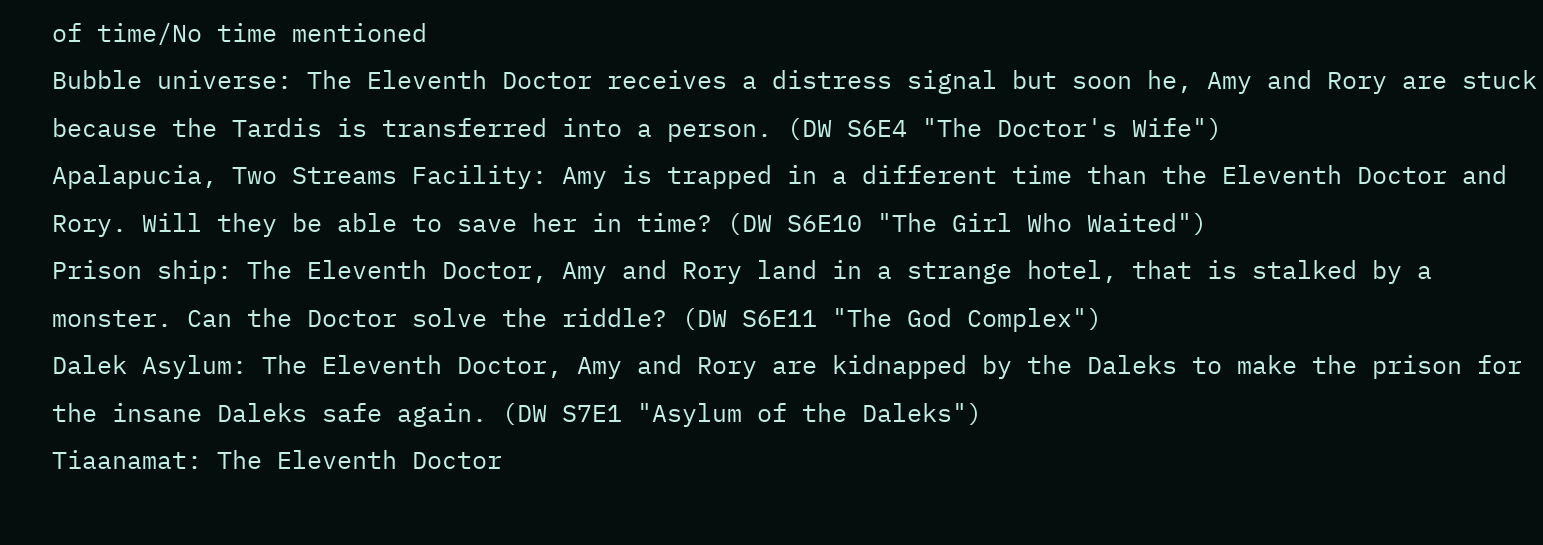of time/No time mentioned
Bubble universe: The Eleventh Doctor receives a distress signal but soon he, Amy and Rory are stuck because the Tardis is transferred into a person. (DW S6E4 "The Doctor's Wife")
Apalapucia, Two Streams Facility: Amy is trapped in a different time than the Eleventh Doctor and Rory. Will they be able to save her in time? (DW S6E10 "The Girl Who Waited")
Prison ship: The Eleventh Doctor, Amy and Rory land in a strange hotel, that is stalked by a monster. Can the Doctor solve the riddle? (DW S6E11 "The God Complex")
Dalek Asylum: The Eleventh Doctor, Amy and Rory are kidnapped by the Daleks to make the prison for the insane Daleks safe again. (DW S7E1 "Asylum of the Daleks")
Tiaanamat: The Eleventh Doctor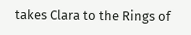takes Clara to the Rings of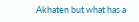Akhaten but what has a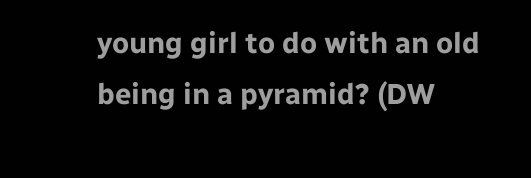young girl to do with an old being in a pyramid? (DW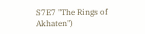S7E7 "The Rings of Akhaten")